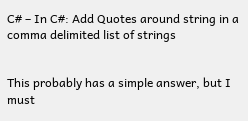C# – In C#: Add Quotes around string in a comma delimited list of strings


This probably has a simple answer, but I must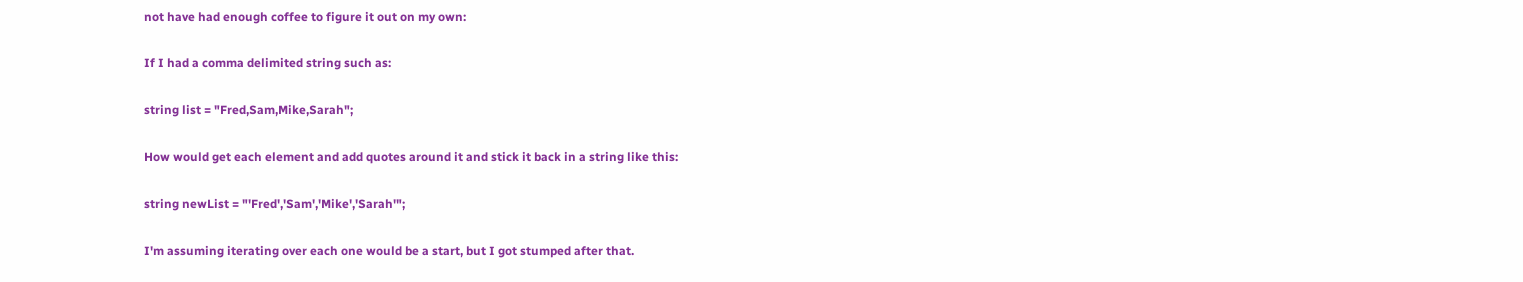not have had enough coffee to figure it out on my own:

If I had a comma delimited string such as:

string list = "Fred,Sam,Mike,Sarah";

How would get each element and add quotes around it and stick it back in a string like this:

string newList = "'Fred','Sam','Mike','Sarah'";

I'm assuming iterating over each one would be a start, but I got stumped after that.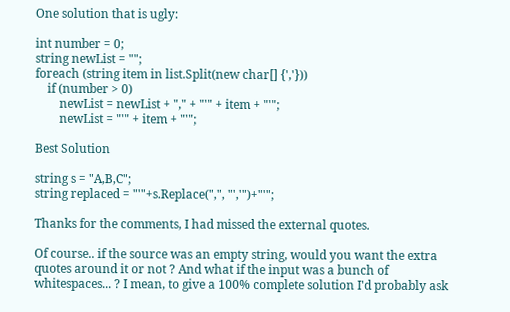One solution that is ugly:

int number = 0;
string newList = "";
foreach (string item in list.Split(new char[] {','}))
    if (number > 0)
        newList = newList + "," + "'" + item + "'";
        newList = "'" + item + "'";

Best Solution

string s = "A,B,C";
string replaced = "'"+s.Replace(",", "','")+"'";

Thanks for the comments, I had missed the external quotes.

Of course.. if the source was an empty string, would you want the extra quotes around it or not ? And what if the input was a bunch of whitespaces... ? I mean, to give a 100% complete solution I'd probably ask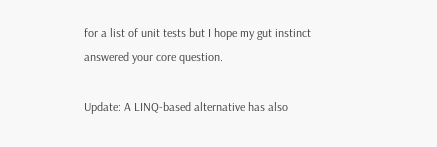for a list of unit tests but I hope my gut instinct answered your core question.

Update: A LINQ-based alternative has also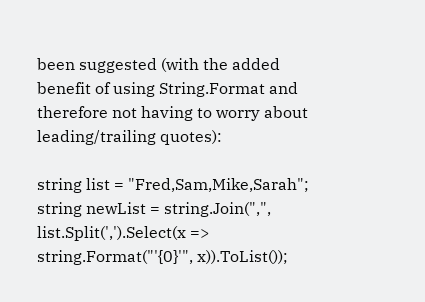been suggested (with the added benefit of using String.Format and therefore not having to worry about leading/trailing quotes):

string list = "Fred,Sam,Mike,Sarah";
string newList = string.Join(",", list.Split(',').Select(x => string.Format("'{0}'", x)).ToList());